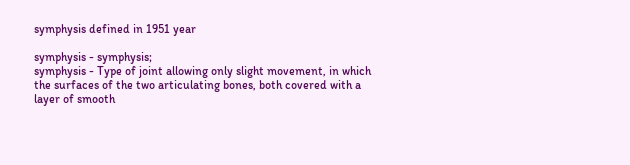symphysis defined in 1951 year

symphysis - symphysis;
symphysis - Type of joint allowing only slight movement, in which the surfaces of the two articulating bones, both covered with a layer of smooth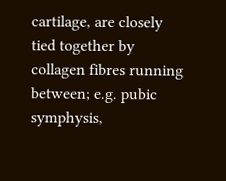cartilage, are closely tied together by collagen fibres running between; e.g. pubic symphysis,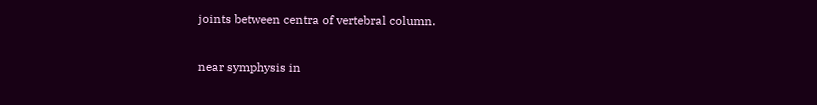joints between centra of vertebral column.

near symphysis in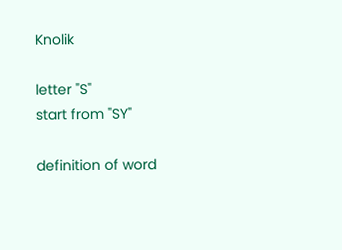Knolik

letter "S"
start from "SY"

definition of word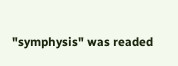"symphysis" was readed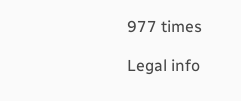977 times

Legal info